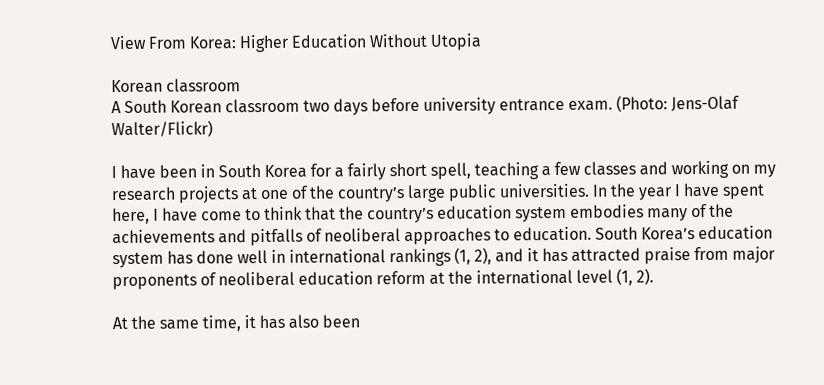View From Korea: Higher Education Without Utopia

Korean classroom
A South Korean classroom two days before university entrance exam. (Photo: Jens-Olaf Walter/Flickr)

I have been in South Korea for a fairly short spell, teaching a few classes and working on my research projects at one of the country’s large public universities. In the year I have spent here, I have come to think that the country’s education system embodies many of the achievements and pitfalls of neoliberal approaches to education. South Korea’s education system has done well in international rankings (1, 2), and it has attracted praise from major proponents of neoliberal education reform at the international level (1, 2).

At the same time, it has also been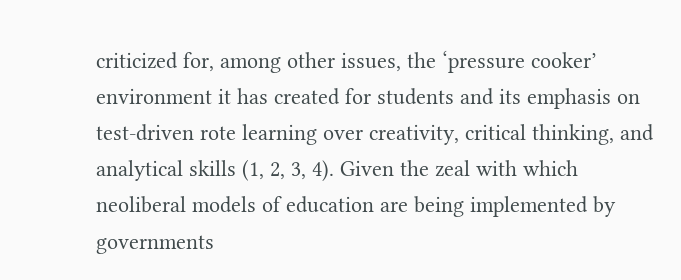criticized for, among other issues, the ‘pressure cooker’ environment it has created for students and its emphasis on test-driven rote learning over creativity, critical thinking, and analytical skills (1, 2, 3, 4). Given the zeal with which neoliberal models of education are being implemented by governments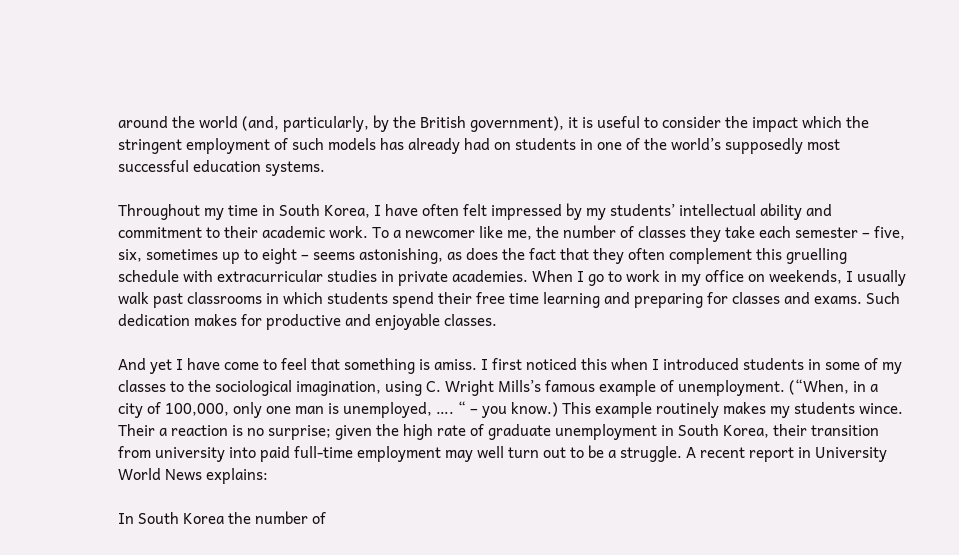around the world (and, particularly, by the British government), it is useful to consider the impact which the stringent employment of such models has already had on students in one of the world’s supposedly most successful education systems.

Throughout my time in South Korea, I have often felt impressed by my students’ intellectual ability and commitment to their academic work. To a newcomer like me, the number of classes they take each semester – five, six, sometimes up to eight – seems astonishing, as does the fact that they often complement this gruelling schedule with extracurricular studies in private academies. When I go to work in my office on weekends, I usually walk past classrooms in which students spend their free time learning and preparing for classes and exams. Such dedication makes for productive and enjoyable classes.

And yet I have come to feel that something is amiss. I first noticed this when I introduced students in some of my classes to the sociological imagination, using C. Wright Mills’s famous example of unemployment. (“When, in a city of 100,000, only one man is unemployed, …. “ – you know.) This example routinely makes my students wince. Their a reaction is no surprise; given the high rate of graduate unemployment in South Korea, their transition from university into paid full-time employment may well turn out to be a struggle. A recent report in University World News explains:

In South Korea the number of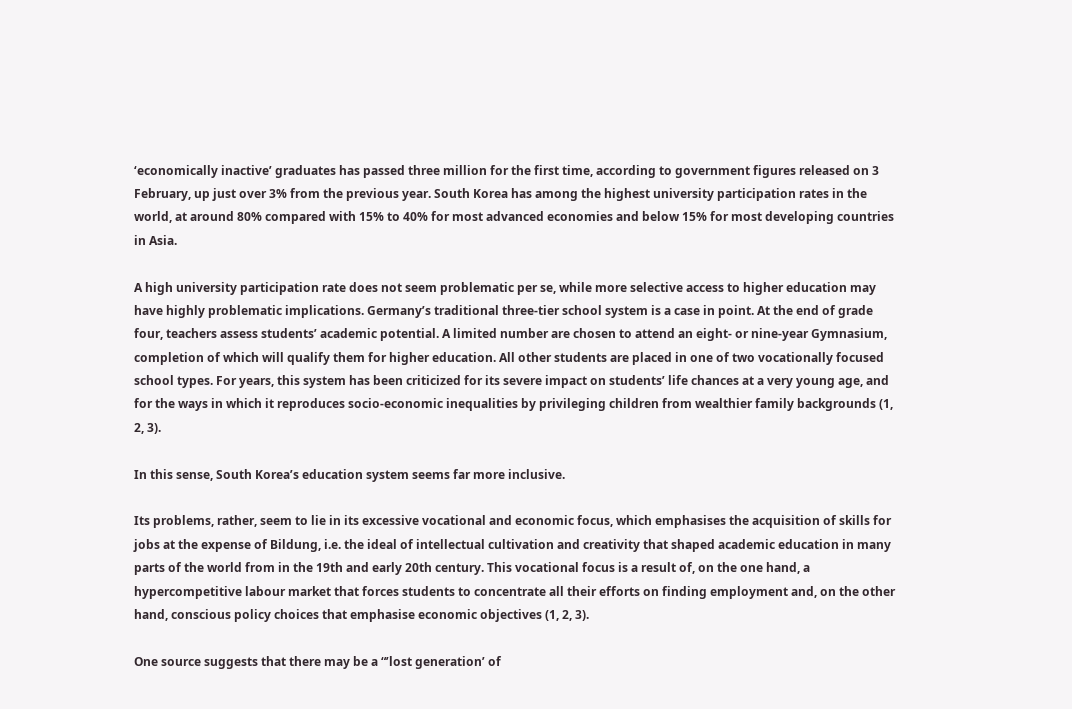‘economically inactive’ graduates has passed three million for the first time, according to government figures released on 3 February, up just over 3% from the previous year. South Korea has among the highest university participation rates in the world, at around 80% compared with 15% to 40% for most advanced economies and below 15% for most developing countries in Asia.

A high university participation rate does not seem problematic per se, while more selective access to higher education may have highly problematic implications. Germany’s traditional three-tier school system is a case in point. At the end of grade four, teachers assess students’ academic potential. A limited number are chosen to attend an eight- or nine-year Gymnasium, completion of which will qualify them for higher education. All other students are placed in one of two vocationally focused school types. For years, this system has been criticized for its severe impact on students’ life chances at a very young age, and for the ways in which it reproduces socio-economic inequalities by privileging children from wealthier family backgrounds (1, 2, 3).

In this sense, South Korea’s education system seems far more inclusive.

Its problems, rather, seem to lie in its excessive vocational and economic focus, which emphasises the acquisition of skills for jobs at the expense of Bildung, i.e. the ideal of intellectual cultivation and creativity that shaped academic education in many parts of the world from in the 19th and early 20th century. This vocational focus is a result of, on the one hand, a hypercompetitive labour market that forces students to concentrate all their efforts on finding employment and, on the other hand, conscious policy choices that emphasise economic objectives (1, 2, 3).

One source suggests that there may be a “’lost generation’ of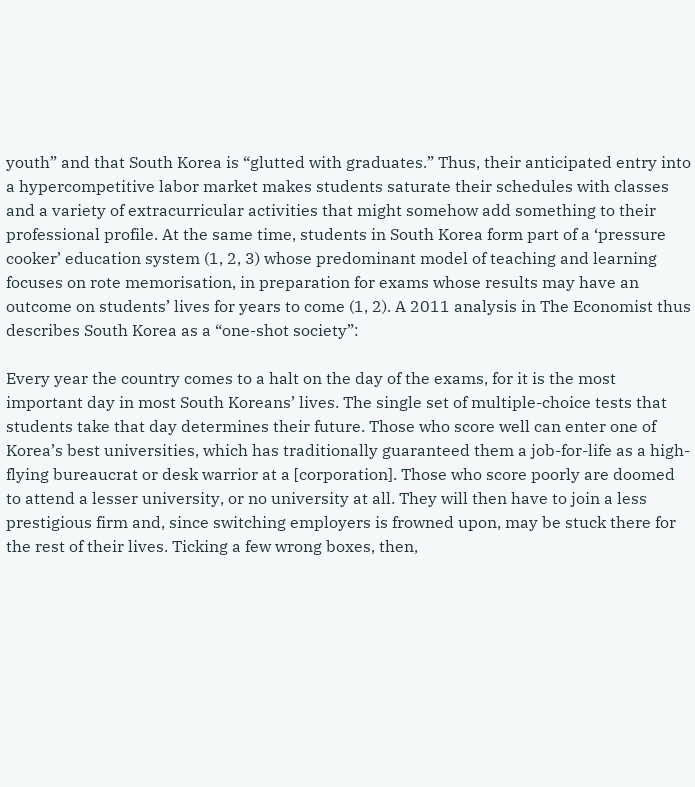youth” and that South Korea is “glutted with graduates.” Thus, their anticipated entry into a hypercompetitive labor market makes students saturate their schedules with classes and a variety of extracurricular activities that might somehow add something to their professional profile. At the same time, students in South Korea form part of a ‘pressure cooker’ education system (1, 2, 3) whose predominant model of teaching and learning focuses on rote memorisation, in preparation for exams whose results may have an outcome on students’ lives for years to come (1, 2). A 2011 analysis in The Economist thus describes South Korea as a “one-shot society”:

Every year the country comes to a halt on the day of the exams, for it is the most important day in most South Koreans’ lives. The single set of multiple-choice tests that students take that day determines their future. Those who score well can enter one of Korea’s best universities, which has traditionally guaranteed them a job-for-life as a high-flying bureaucrat or desk warrior at a [corporation]. Those who score poorly are doomed to attend a lesser university, or no university at all. They will then have to join a less prestigious firm and, since switching employers is frowned upon, may be stuck there for the rest of their lives. Ticking a few wrong boxes, then,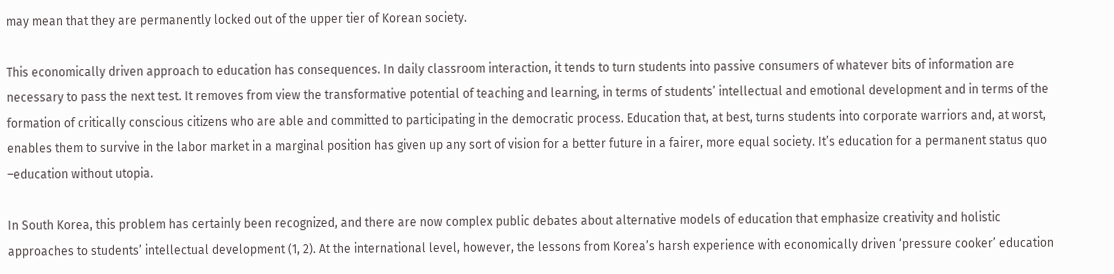may mean that they are permanently locked out of the upper tier of Korean society.

This economically driven approach to education has consequences. In daily classroom interaction, it tends to turn students into passive consumers of whatever bits of information are necessary to pass the next test. It removes from view the transformative potential of teaching and learning, in terms of students’ intellectual and emotional development and in terms of the formation of critically conscious citizens who are able and committed to participating in the democratic process. Education that, at best, turns students into corporate warriors and, at worst, enables them to survive in the labor market in a marginal position has given up any sort of vision for a better future in a fairer, more equal society. It’s education for a permanent status quo –education without utopia.

In South Korea, this problem has certainly been recognized, and there are now complex public debates about alternative models of education that emphasize creativity and holistic approaches to students’ intellectual development (1, 2). At the international level, however, the lessons from Korea’s harsh experience with economically driven ‘pressure cooker’ education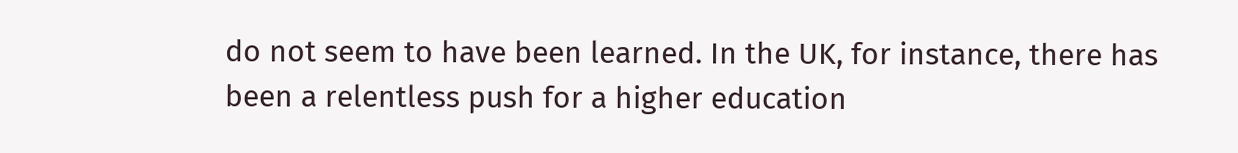do not seem to have been learned. In the UK, for instance, there has been a relentless push for a higher education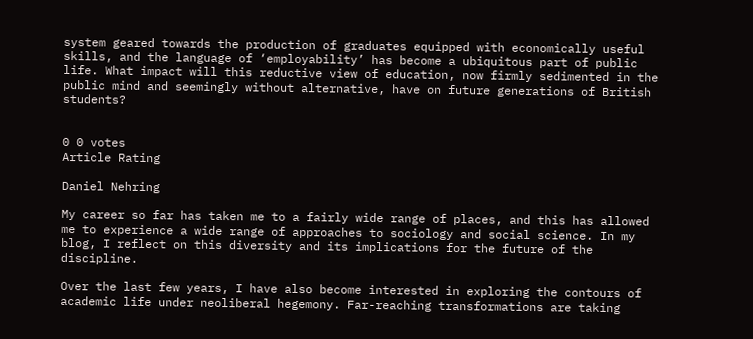system geared towards the production of graduates equipped with economically useful skills, and the language of ‘employability’ has become a ubiquitous part of public life. What impact will this reductive view of education, now firmly sedimented in the public mind and seemingly without alternative, have on future generations of British students?


0 0 votes
Article Rating

Daniel Nehring

My career so far has taken me to a fairly wide range of places, and this has allowed me to experience a wide range of approaches to sociology and social science. In my blog, I reflect on this diversity and its implications for the future of the discipline.

Over the last few years, I have also become interested in exploring the contours of academic life under neoliberal hegemony. Far-reaching transformations are taking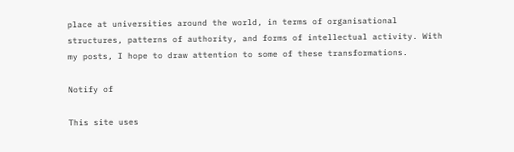place at universities around the world, in terms of organisational structures, patterns of authority, and forms of intellectual activity. With my posts, I hope to draw attention to some of these transformations.

Notify of

This site uses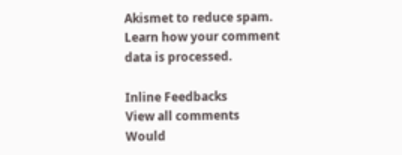Akismet to reduce spam. Learn how your comment data is processed.

Inline Feedbacks
View all comments
Would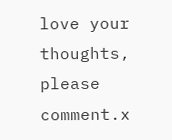love your thoughts, please comment.x